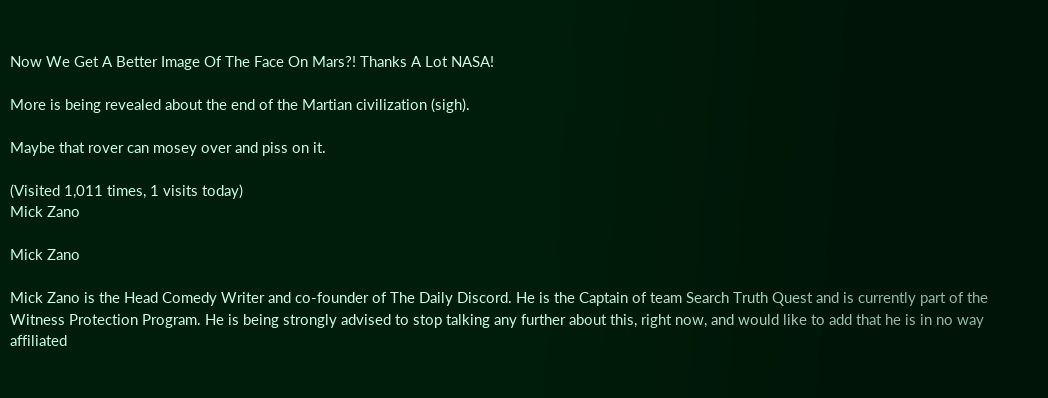Now We Get A Better Image Of The Face On Mars?! Thanks A Lot NASA!

More is being revealed about the end of the Martian civilization (sigh).

Maybe that rover can mosey over and piss on it.

(Visited 1,011 times, 1 visits today)
Mick Zano

Mick Zano

Mick Zano is the Head Comedy Writer and co-founder of The Daily Discord. He is the Captain of team Search Truth Quest and is currently part of the Witness Protection Program. He is being strongly advised to stop talking any further about this, right now, and would like to add that he is in no way affiliated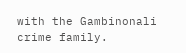with the Gambinonali crime family.